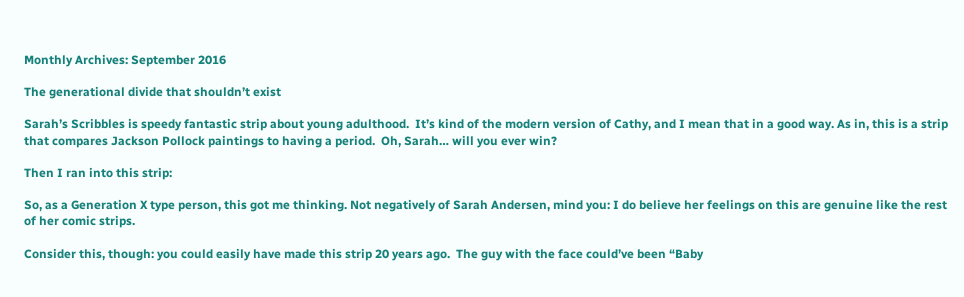Monthly Archives: September 2016

The generational divide that shouldn’t exist

Sarah’s Scribbles is speedy fantastic strip about young adulthood.  It’s kind of the modern version of Cathy, and I mean that in a good way. As in, this is a strip that compares Jackson Pollock paintings to having a period.  Oh, Sarah… will you ever win?

Then I ran into this strip:

So, as a Generation X type person, this got me thinking. Not negatively of Sarah Andersen, mind you: I do believe her feelings on this are genuine like the rest of her comic strips.

Consider this, though: you could easily have made this strip 20 years ago.  The guy with the face could’ve been “Baby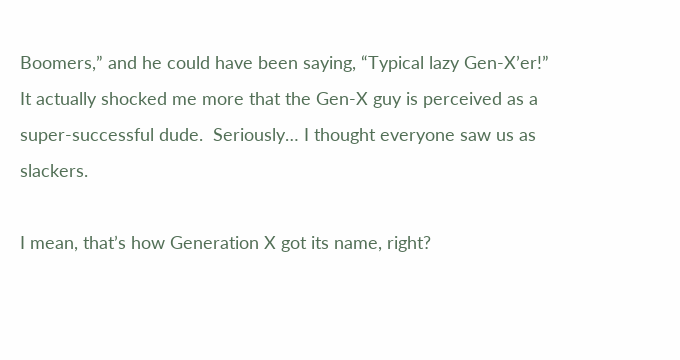Boomers,” and he could have been saying, “Typical lazy Gen-X’er!”  It actually shocked me more that the Gen-X guy is perceived as a super-successful dude.  Seriously… I thought everyone saw us as slackers.

I mean, that’s how Generation X got its name, right?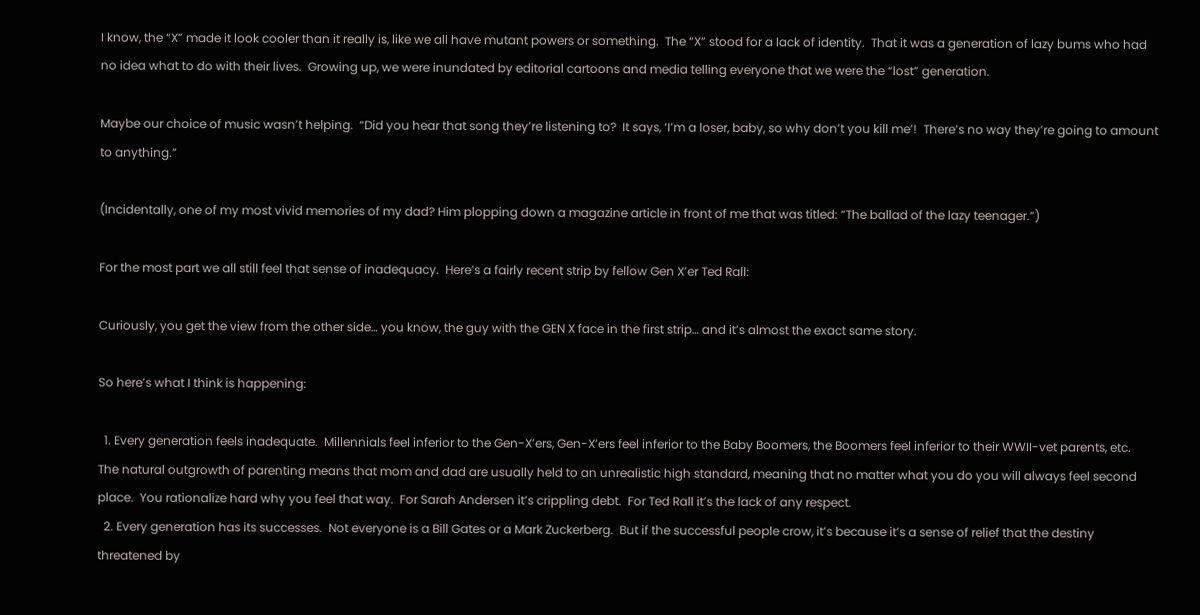I know, the “X” made it look cooler than it really is, like we all have mutant powers or something.  The “X” stood for a lack of identity.  That it was a generation of lazy bums who had no idea what to do with their lives.  Growing up, we were inundated by editorial cartoons and media telling everyone that we were the “lost” generation.

Maybe our choice of music wasn’t helping.  “Did you hear that song they’re listening to?  It says, ‘I’m a loser, baby, so why don’t you kill me’!  There’s no way they’re going to amount to anything.”

(Incidentally, one of my most vivid memories of my dad? Him plopping down a magazine article in front of me that was titled: “The ballad of the lazy teenager.”)

For the most part we all still feel that sense of inadequacy.  Here’s a fairly recent strip by fellow Gen X’er Ted Rall:

Curiously, you get the view from the other side… you know, the guy with the GEN X face in the first strip… and it’s almost the exact same story.

So here’s what I think is happening:

  1. Every generation feels inadequate.  Millennials feel inferior to the Gen-X’ers, Gen-X’ers feel inferior to the Baby Boomers, the Boomers feel inferior to their WWII-vet parents, etc.  The natural outgrowth of parenting means that mom and dad are usually held to an unrealistic high standard, meaning that no matter what you do you will always feel second place.  You rationalize hard why you feel that way.  For Sarah Andersen it’s crippling debt.  For Ted Rall it’s the lack of any respect.
  2. Every generation has its successes.  Not everyone is a Bill Gates or a Mark Zuckerberg.  But if the successful people crow, it’s because it’s a sense of relief that the destiny threatened by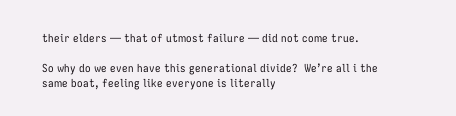their elders — that of utmost failure — did not come true.

So why do we even have this generational divide?  We’re all i the same boat, feeling like everyone is literally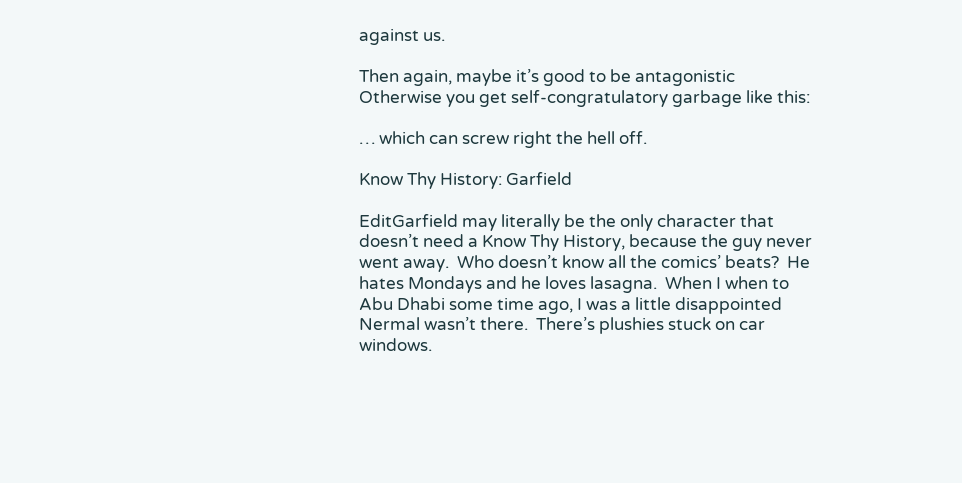against us.

Then again, maybe it’s good to be antagonistic  Otherwise you get self-congratulatory garbage like this:

… which can screw right the hell off.

Know Thy History: Garfield

EditGarfield may literally be the only character that doesn’t need a Know Thy History, because the guy never went away.  Who doesn’t know all the comics’ beats?  He hates Mondays and he loves lasagna.  When I when to Abu Dhabi some time ago, I was a little disappointed Nermal wasn’t there.  There’s plushies stuck on car windows.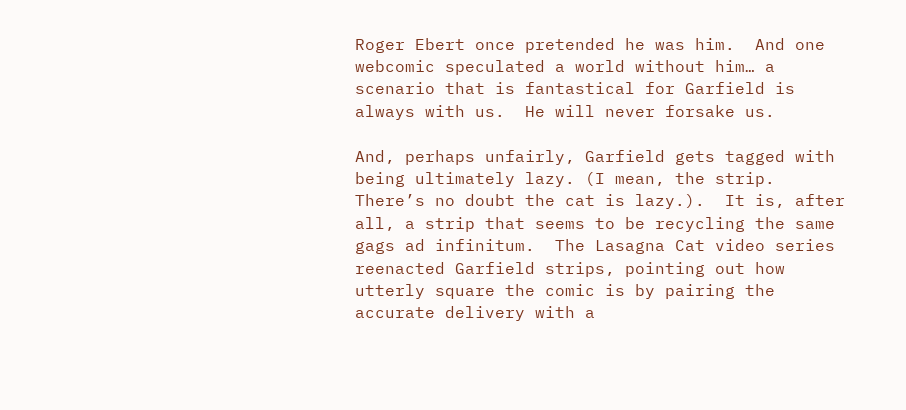Roger Ebert once pretended he was him.  And one webcomic speculated a world without him… a scenario that is fantastical for Garfield is always with us.  He will never forsake us.

And, perhaps unfairly, Garfield gets tagged with being ultimately lazy. (I mean, the strip. There’s no doubt the cat is lazy.).  It is, after all, a strip that seems to be recycling the same gags ad infinitum.  The Lasagna Cat video series reenacted Garfield strips, pointing out how utterly square the comic is by pairing the accurate delivery with a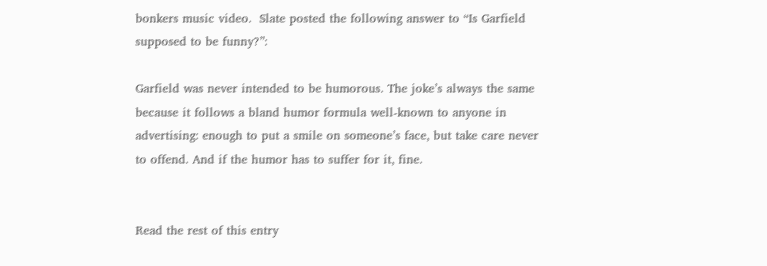bonkers music video.  Slate posted the following answer to “Is Garfield supposed to be funny?”:

Garfield was never intended to be humorous. The joke’s always the same because it follows a bland humor formula well-known to anyone in advertising: enough to put a smile on someone’s face, but take care never to offend. And if the humor has to suffer for it, fine.


Read the rest of this entry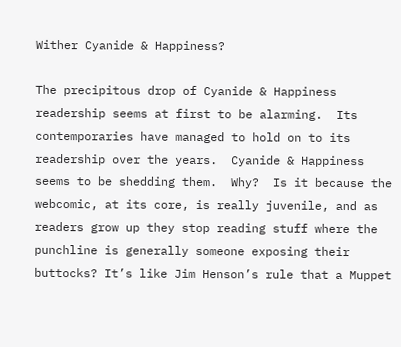Wither Cyanide & Happiness?

The precipitous drop of Cyanide & Happiness readership seems at first to be alarming.  Its contemporaries have managed to hold on to its readership over the years.  Cyanide & Happiness seems to be shedding them.  Why?  Is it because the webcomic, at its core, is really juvenile, and as readers grow up they stop reading stuff where the punchline is generally someone exposing their buttocks? It’s like Jim Henson’s rule that a Muppet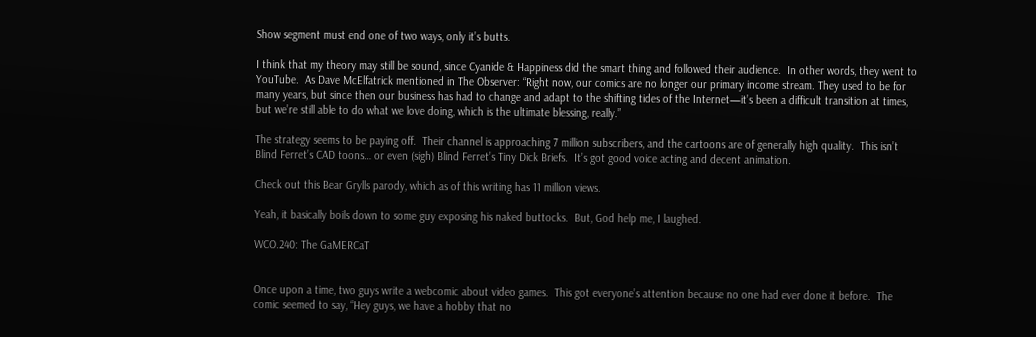Show segment must end one of two ways, only it’s butts.

I think that my theory may still be sound, since Cyanide & Happiness did the smart thing and followed their audience.  In other words, they went to YouTube.  As Dave McElfatrick mentioned in The Observer: “Right now, our comics are no longer our primary income stream. They used to be for many years, but since then our business has had to change and adapt to the shifting tides of the Internet—it’s been a difficult transition at times, but we’re still able to do what we love doing, which is the ultimate blessing, really.”

The strategy seems to be paying off.  Their channel is approaching 7 million subscribers, and the cartoons are of generally high quality.  This isn’t Blind Ferret’s CAD toons… or even (sigh) Blind Ferret’s Tiny Dick Briefs.  It’s got good voice acting and decent animation.

Check out this Bear Grylls parody, which as of this writing has 11 million views.

Yeah, it basically boils down to some guy exposing his naked buttocks.  But, God help me, I laughed.

WCO.240: The GaMERCaT


Once upon a time, two guys write a webcomic about video games.  This got everyone’s attention because no one had ever done it before.  The comic seemed to say, “Hey guys, we have a hobby that no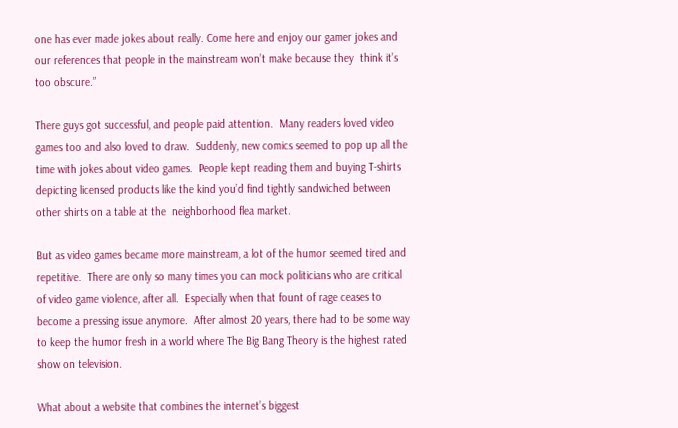one has ever made jokes about really. Come here and enjoy our gamer jokes and our references that people in the mainstream won’t make because they  think it’s too obscure.”

There guys got successful, and people paid attention.  Many readers loved video games too and also loved to draw.  Suddenly, new comics seemed to pop up all the time with jokes about video games.  People kept reading them and buying T-shirts depicting licensed products like the kind you’d find tightly sandwiched between other shirts on a table at the  neighborhood flea market.

But as video games became more mainstream, a lot of the humor seemed tired and repetitive.  There are only so many times you can mock politicians who are critical of video game violence, after all.  Especially when that fount of rage ceases to become a pressing issue anymore.  After almost 20 years, there had to be some way to keep the humor fresh in a world where The Big Bang Theory is the highest rated show on television.

What about a website that combines the internet’s biggest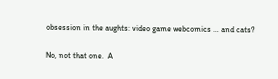obsession in the aughts: video game webcomics … and cats?

No, not that one.  A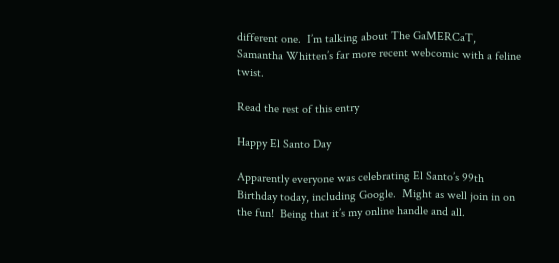different one.  I’m talking about The GaMERCaT, Samantha Whitten’s far more recent webcomic with a feline twist.

Read the rest of this entry

Happy El Santo Day

Apparently everyone was celebrating El Santo’s 99th Birthday today, including Google.  Might as well join in on the fun!  Being that it’s my online handle and all.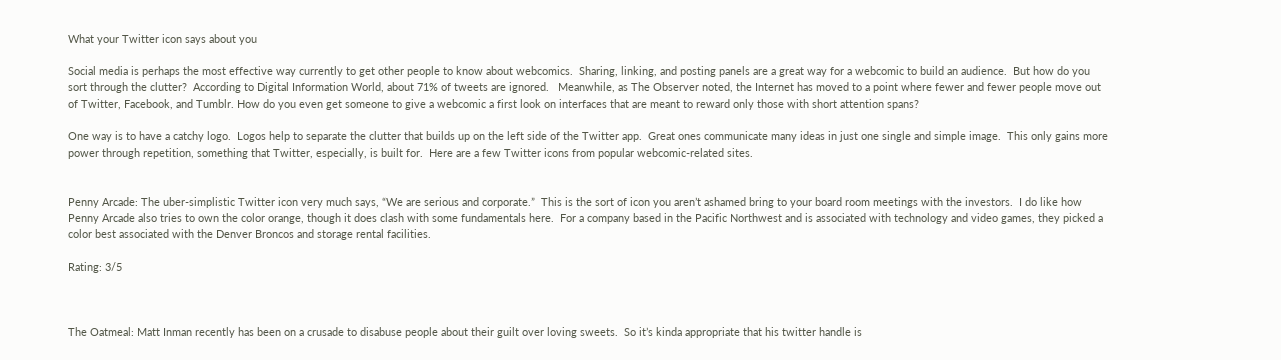What your Twitter icon says about you

Social media is perhaps the most effective way currently to get other people to know about webcomics.  Sharing, linking, and posting panels are a great way for a webcomic to build an audience.  But how do you sort through the clutter?  According to Digital Information World, about 71% of tweets are ignored.   Meanwhile, as The Observer noted, the Internet has moved to a point where fewer and fewer people move out of Twitter, Facebook, and Tumblr. How do you even get someone to give a webcomic a first look on interfaces that are meant to reward only those with short attention spans?

One way is to have a catchy logo.  Logos help to separate the clutter that builds up on the left side of the Twitter app.  Great ones communicate many ideas in just one single and simple image.  This only gains more power through repetition, something that Twitter, especially, is built for.  Here are a few Twitter icons from popular webcomic-related sites.


Penny Arcade: The uber-simplistic Twitter icon very much says, “We are serious and corporate.”  This is the sort of icon you aren’t ashamed bring to your board room meetings with the investors.  I do like how Penny Arcade also tries to own the color orange, though it does clash with some fundamentals here.  For a company based in the Pacific Northwest and is associated with technology and video games, they picked a color best associated with the Denver Broncos and storage rental facilities.

Rating: 3/5



The Oatmeal: Matt Inman recently has been on a crusade to disabuse people about their guilt over loving sweets.  So it’s kinda appropriate that his twitter handle is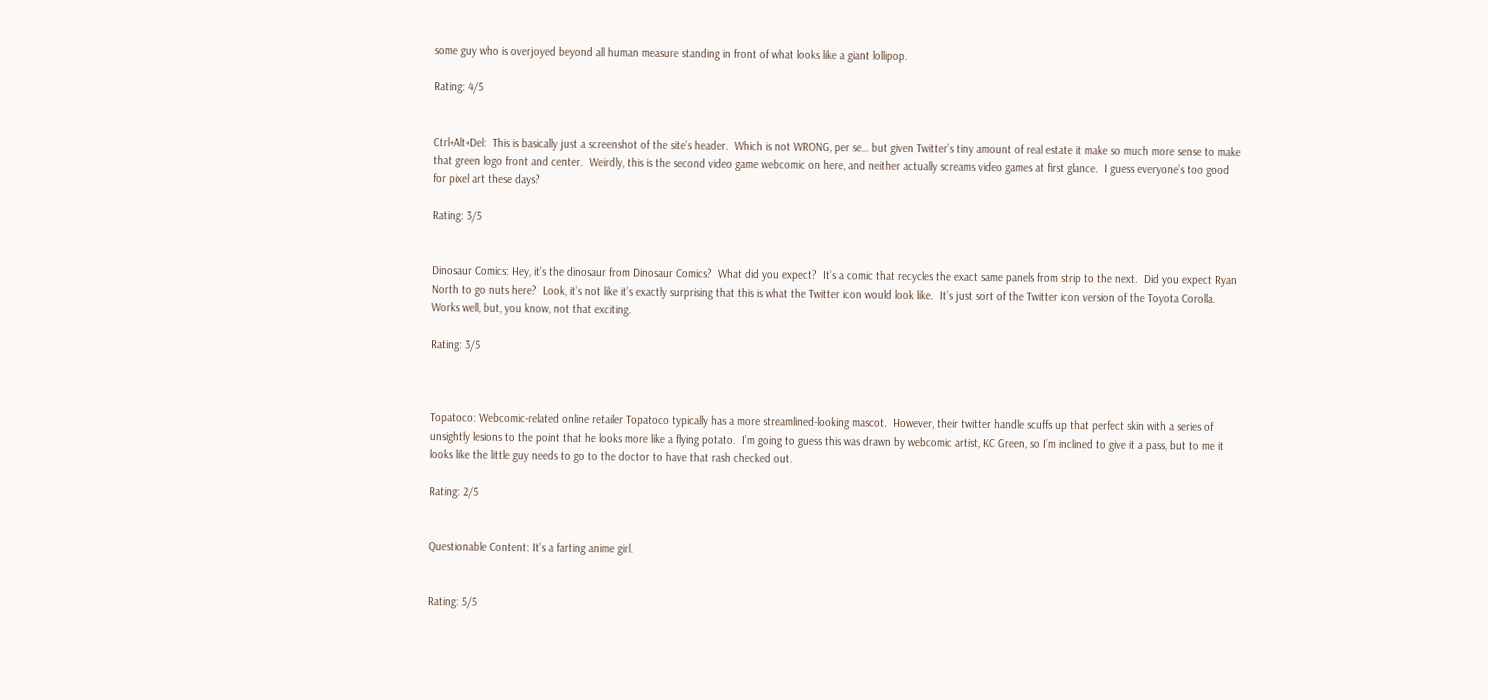some guy who is overjoyed beyond all human measure standing in front of what looks like a giant lollipop.

Rating: 4/5


Ctrl+Alt+Del:  This is basically just a screenshot of the site’s header.  Which is not WRONG, per se… but given Twitter’s tiny amount of real estate it make so much more sense to make that green logo front and center.  Weirdly, this is the second video game webcomic on here, and neither actually screams video games at first glance.  I guess everyone’s too good for pixel art these days?

Rating: 3/5


Dinosaur Comics: Hey, it’s the dinosaur from Dinosaur Comics?  What did you expect?  It’s a comic that recycles the exact same panels from strip to the next.  Did you expect Ryan North to go nuts here?  Look, it’s not like it’s exactly surprising that this is what the Twitter icon would look like.  It’s just sort of the Twitter icon version of the Toyota Corolla.  Works well, but, you know, not that exciting.

Rating: 3/5



Topatoco: Webcomic-related online retailer Topatoco typically has a more streamlined-looking mascot.  However, their twitter handle scuffs up that perfect skin with a series of unsightly lesions to the point that he looks more like a flying potato.  I’m going to guess this was drawn by webcomic artist, KC Green, so I’m inclined to give it a pass, but to me it looks like the little guy needs to go to the doctor to have that rash checked out.

Rating: 2/5


Questionable Content: It’s a farting anime girl.


Rating: 5/5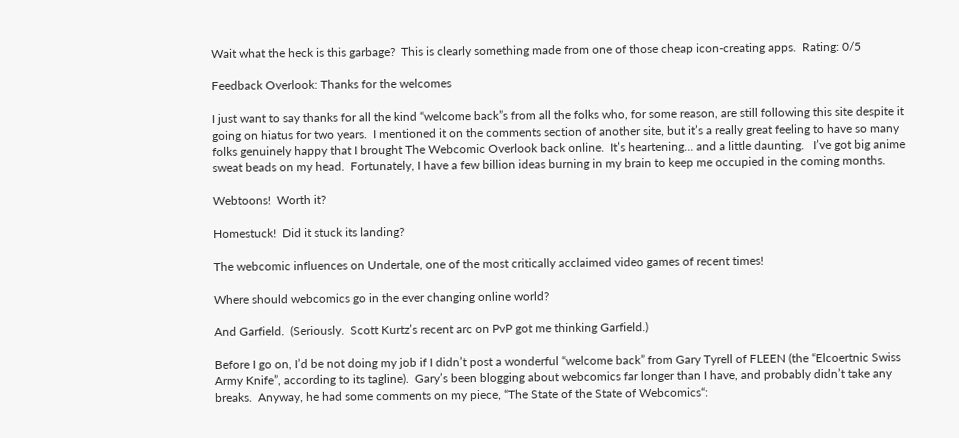Wait what the heck is this garbage?  This is clearly something made from one of those cheap icon-creating apps.  Rating: 0/5

Feedback Overlook: Thanks for the welcomes

I just want to say thanks for all the kind “welcome back”s from all the folks who, for some reason, are still following this site despite it going on hiatus for two years.  I mentioned it on the comments section of another site, but it’s a really great feeling to have so many folks genuinely happy that I brought The Webcomic Overlook back online.  It’s heartening… and a little daunting.   I’ve got big anime sweat beads on my head.  Fortunately, I have a few billion ideas burning in my brain to keep me occupied in the coming months.

Webtoons!  Worth it?

Homestuck!  Did it stuck its landing?

The webcomic influences on Undertale, one of the most critically acclaimed video games of recent times!

Where should webcomics go in the ever changing online world?

And Garfield.  (Seriously.  Scott Kurtz’s recent arc on PvP got me thinking Garfield.)

Before I go on, I’d be not doing my job if I didn’t post a wonderful “welcome back” from Gary Tyrell of FLEEN (the “Elcoertnic Swiss Army Knife”, according to its tagline).  Gary’s been blogging about webcomics far longer than I have, and probably didn’t take any breaks.  Anyway, he had some comments on my piece, “The State of the State of Webcomics“: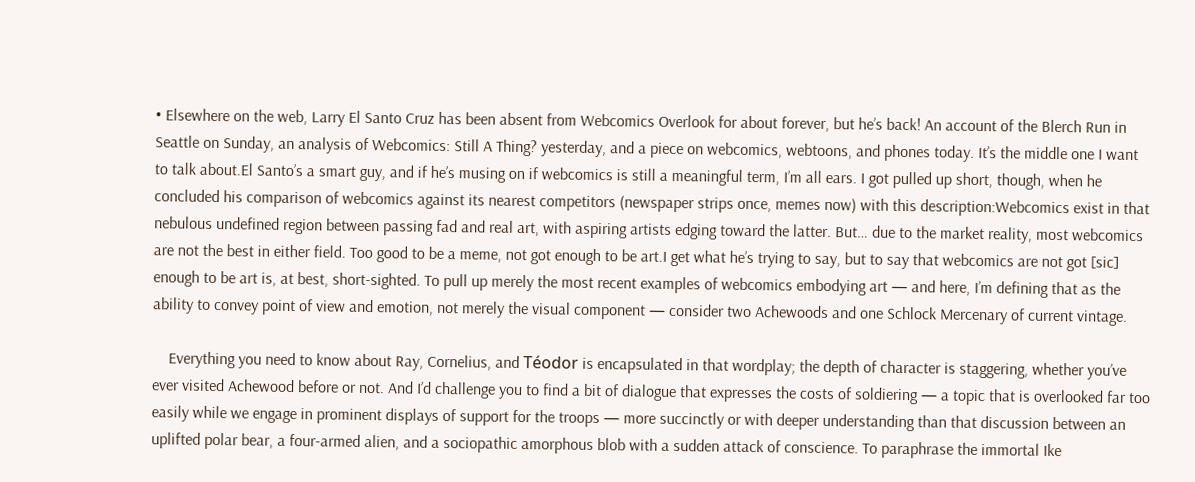• Elsewhere on the web, Larry El Santo Cruz has been absent from Webcomics Overlook for about forever, but he’s back! An account of the Blerch Run in Seattle on Sunday, an analysis of Webcomics: Still A Thing? yesterday, and a piece on webcomics, webtoons, and phones today. It’s the middle one I want to talk about.El Santo’s a smart guy, and if he’s musing on if webcomics is still a meaningful term, I’m all ears. I got pulled up short, though, when he concluded his comparison of webcomics against its nearest competitors (newspaper strips once, memes now) with this description:Webcomics exist in that nebulous undefined region between passing fad and real art, with aspiring artists edging toward the latter. But… due to the market reality, most webcomics are not the best in either field. Too good to be a meme, not got enough to be art.I get what he’s trying to say, but to say that webcomics are not got [sic] enough to be art is, at best, short-sighted. To pull up merely the most recent examples of webcomics embodying art — and here, I’m defining that as the ability to convey point of view and emotion, not merely the visual component — consider two Achewoods and one Schlock Mercenary of current vintage.

    Everything you need to know about Ray, Cornelius, and Téodor is encapsulated in that wordplay; the depth of character is staggering, whether you’ve ever visited Achewood before or not. And I’d challenge you to find a bit of dialogue that expresses the costs of soldiering — a topic that is overlooked far too easily while we engage in prominent displays of support for the troops — more succinctly or with deeper understanding than that discussion between an uplifted polar bear, a four-armed alien, and a sociopathic amorphous blob with a sudden attack of conscience. To paraphrase the immortal Ike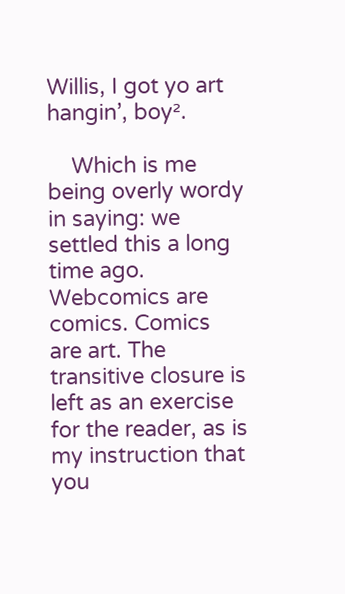Willis, I got yo art hangin’, boy².

    Which is me being overly wordy in saying: we settled this a long time ago. Webcomics are comics. Comics are art. The transitive closure is left as an exercise for the reader, as is my instruction that you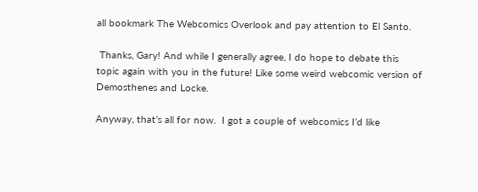all bookmark The Webcomics Overlook and pay attention to El Santo.

 Thanks, Gary! And while I generally agree, I do hope to debate this topic again with you in the future! Like some weird webcomic version of Demosthenes and Locke.

Anyway, that’s all for now.  I got a couple of webcomics I’d like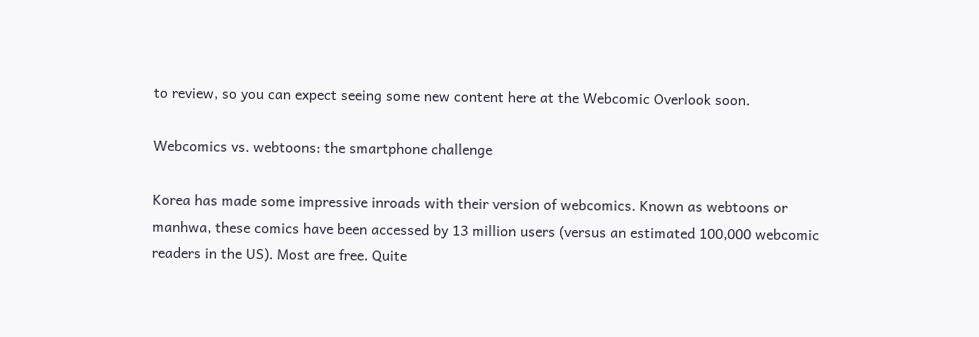to review, so you can expect seeing some new content here at the Webcomic Overlook soon.

Webcomics vs. webtoons: the smartphone challenge

Korea has made some impressive inroads with their version of webcomics. Known as webtoons or manhwa, these comics have been accessed by 13 million users (versus an estimated 100,000 webcomic readers in the US). Most are free. Quite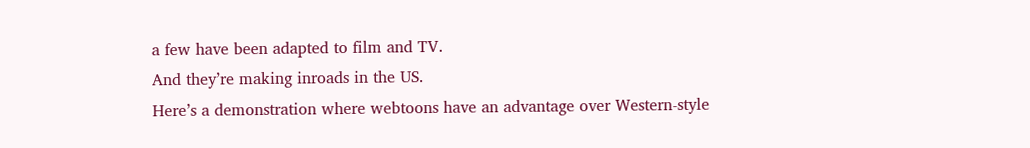a few have been adapted to film and TV.
And they’re making inroads in the US.
Here’s a demonstration where webtoons have an advantage over Western-style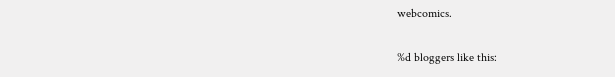webcomics.

%d bloggers like this: